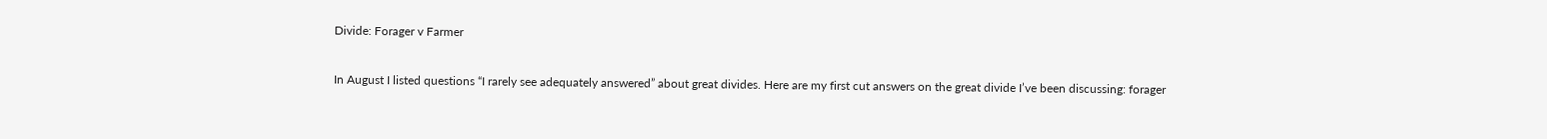Divide: Forager v Farmer

In August I listed questions “I rarely see adequately answered” about great divides. Here are my first cut answers on the great divide I’ve been discussing: forager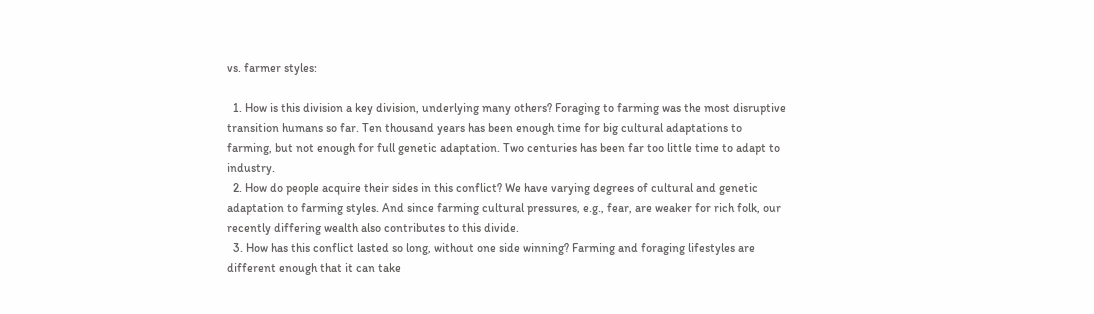vs. farmer styles:

  1. How is this division a key division, underlying many others? Foraging to farming was the most disruptive transition humans so far. Ten thousand years has been enough time for big cultural adaptations to farming, but not enough for full genetic adaptation. Two centuries has been far too little time to adapt to industry.
  2. How do people acquire their sides in this conflict? We have varying degrees of cultural and genetic adaptation to farming styles. And since farming cultural pressures, e.g., fear, are weaker for rich folk, our recently differing wealth also contributes to this divide.
  3. How has this conflict lasted so long, without one side winning? Farming and foraging lifestyles are different enough that it can take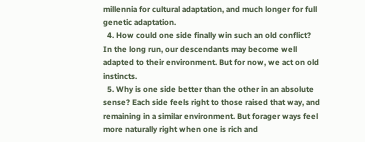millennia for cultural adaptation, and much longer for full genetic adaptation.
  4. How could one side finally win such an old conflict? In the long run, our descendants may become well adapted to their environment. But for now, we act on old instincts.
  5. Why is one side better than the other in an absolute sense? Each side feels right to those raised that way, and remaining in a similar environment. But forager ways feel more naturally right when one is rich and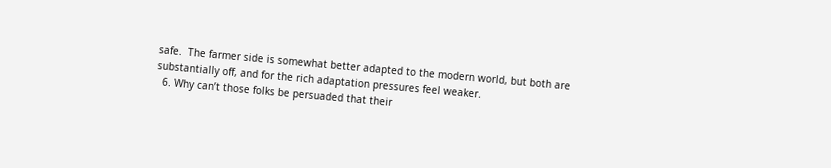safe.  The farmer side is somewhat better adapted to the modern world, but both are substantially off, and for the rich adaptation pressures feel weaker.
  6. Why can’t those folks be persuaded that their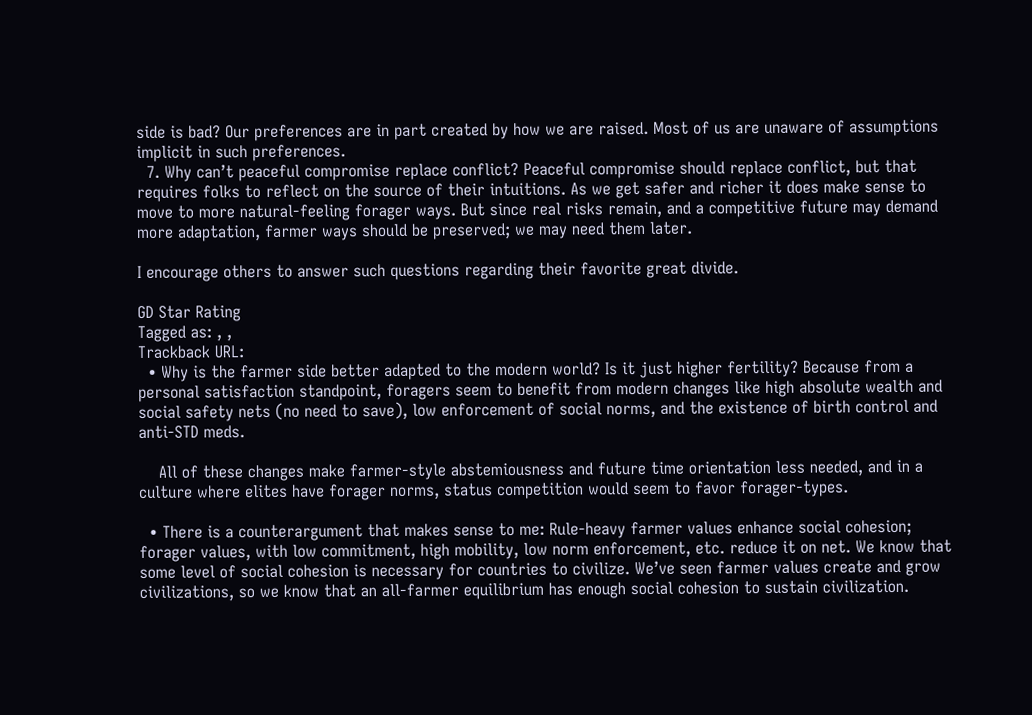side is bad? Our preferences are in part created by how we are raised. Most of us are unaware of assumptions implicit in such preferences.
  7. Why can’t peaceful compromise replace conflict? Peaceful compromise should replace conflict, but that requires folks to reflect on the source of their intuitions. As we get safer and richer it does make sense to move to more natural-feeling forager ways. But since real risks remain, and a competitive future may demand more adaptation, farmer ways should be preserved; we may need them later.

I encourage others to answer such questions regarding their favorite great divide.

GD Star Rating
Tagged as: , ,
Trackback URL:
  • Why is the farmer side better adapted to the modern world? Is it just higher fertility? Because from a personal satisfaction standpoint, foragers seem to benefit from modern changes like high absolute wealth and social safety nets (no need to save), low enforcement of social norms, and the existence of birth control and anti-STD meds.

    All of these changes make farmer-style abstemiousness and future time orientation less needed, and in a culture where elites have forager norms, status competition would seem to favor forager-types.

  • There is a counterargument that makes sense to me: Rule-heavy farmer values enhance social cohesion; forager values, with low commitment, high mobility, low norm enforcement, etc. reduce it on net. We know that some level of social cohesion is necessary for countries to civilize. We’ve seen farmer values create and grow civilizations, so we know that an all-farmer equilibrium has enough social cohesion to sustain civilization.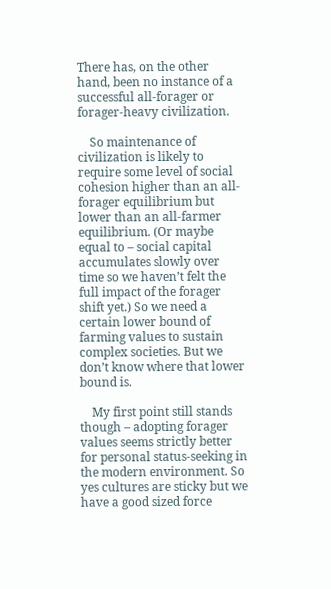There has, on the other hand, been no instance of a successful all-forager or forager-heavy civilization.

    So maintenance of civilization is likely to require some level of social cohesion higher than an all-forager equilibrium but lower than an all-farmer equilibrium. (Or maybe equal to – social capital accumulates slowly over time so we haven’t felt the full impact of the forager shift yet.) So we need a certain lower bound of farming values to sustain complex societies. But we don’t know where that lower bound is.

    My first point still stands though – adopting forager values seems strictly better for personal status-seeking in the modern environment. So yes cultures are sticky but we have a good sized force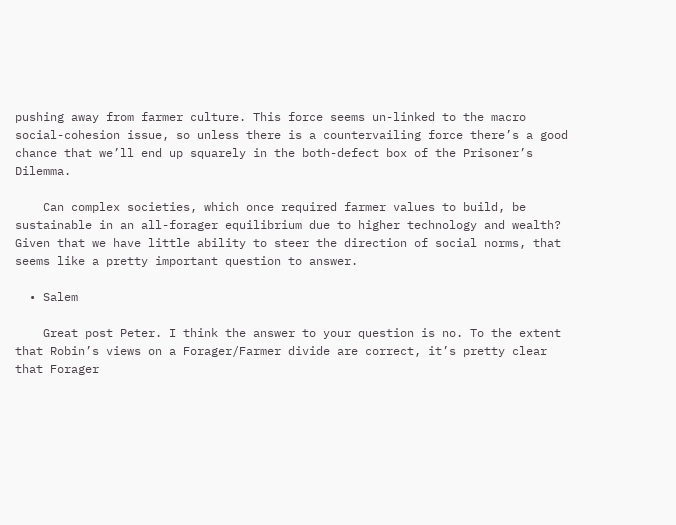pushing away from farmer culture. This force seems un-linked to the macro social-cohesion issue, so unless there is a countervailing force there’s a good chance that we’ll end up squarely in the both-defect box of the Prisoner’s Dilemma.

    Can complex societies, which once required farmer values to build, be sustainable in an all-forager equilibrium due to higher technology and wealth? Given that we have little ability to steer the direction of social norms, that seems like a pretty important question to answer.

  • Salem

    Great post Peter. I think the answer to your question is no. To the extent that Robin’s views on a Forager/Farmer divide are correct, it’s pretty clear that Forager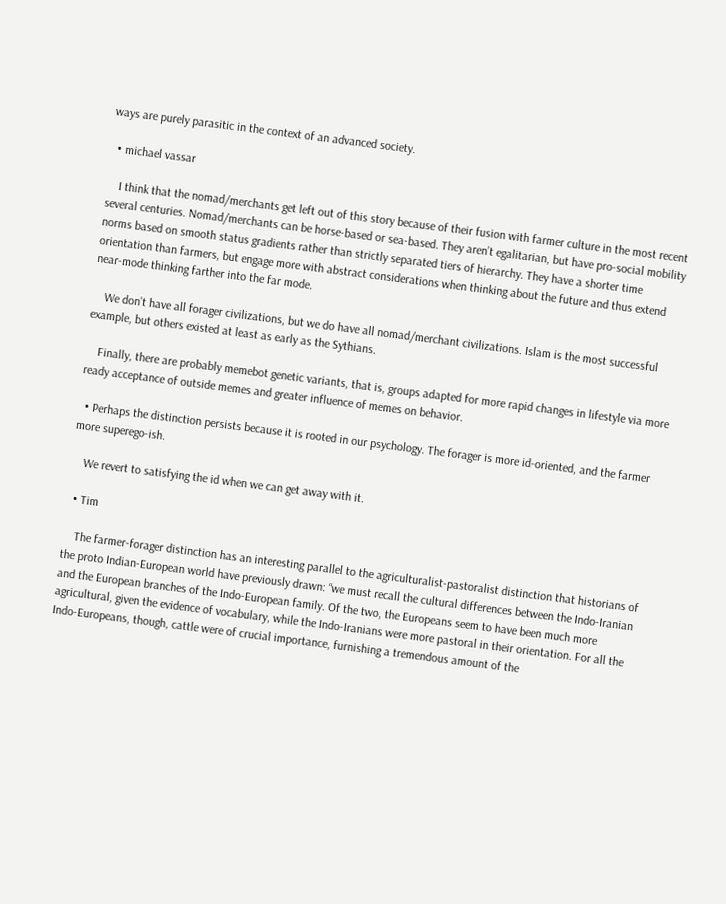ways are purely parasitic in the context of an advanced society.

  • michael vassar

    I think that the nomad/merchants get left out of this story because of their fusion with farmer culture in the most recent several centuries. Nomad/merchants can be horse-based or sea-based. They aren’t egalitarian, but have pro-social mobility norms based on smooth status gradients rather than strictly separated tiers of hierarchy. They have a shorter time orientation than farmers, but engage more with abstract considerations when thinking about the future and thus extend near-mode thinking farther into the far mode.

    We don’t have all forager civilizations, but we do have all nomad/merchant civilizations. Islam is the most successful example, but others existed at least as early as the Sythians.

    Finally, there are probably memebot genetic variants, that is, groups adapted for more rapid changes in lifestyle via more ready acceptance of outside memes and greater influence of memes on behavior.

  • Perhaps the distinction persists because it is rooted in our psychology. The forager is more id-oriented, and the farmer more superego-ish.

    We revert to satisfying the id when we can get away with it.

  • Tim

    The farmer-forager distinction has an interesting parallel to the agriculturalist-pastoralist distinction that historians of the proto Indian-European world have previously drawn: “we must recall the cultural differences between the Indo-Iranian and the European branches of the Indo-European family. Of the two, the Europeans seem to have been much more agricultural, given the evidence of vocabulary, while the Indo-Iranians were more pastoral in their orientation. For all the Indo-Europeans, though, cattle were of crucial importance, furnishing a tremendous amount of the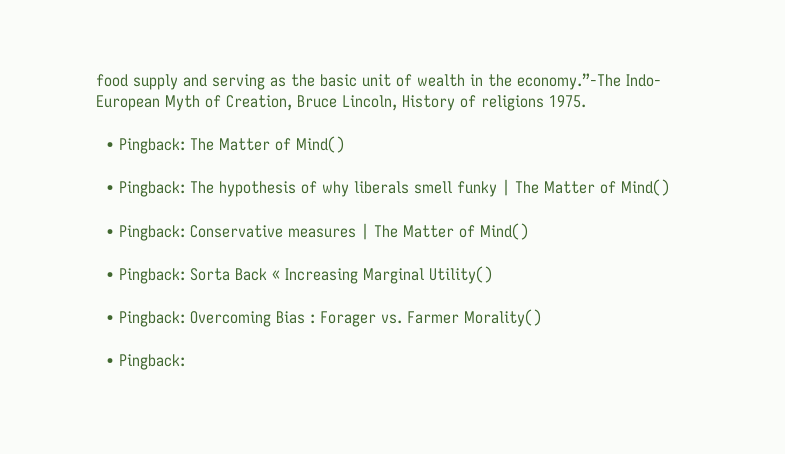food supply and serving as the basic unit of wealth in the economy.”-The Indo-European Myth of Creation, Bruce Lincoln, History of religions 1975.

  • Pingback: The Matter of Mind()

  • Pingback: The hypothesis of why liberals smell funky | The Matter of Mind()

  • Pingback: Conservative measures | The Matter of Mind()

  • Pingback: Sorta Back « Increasing Marginal Utility()

  • Pingback: Overcoming Bias : Forager vs. Farmer Morality()

  • Pingback: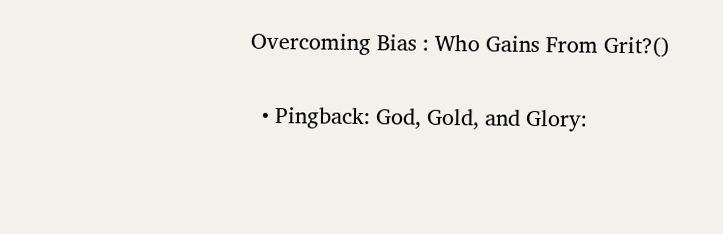Overcoming Bias : Who Gains From Grit?()

  • Pingback: God, Gold, and Glory: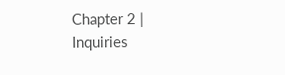Chapter 2 | Inquiries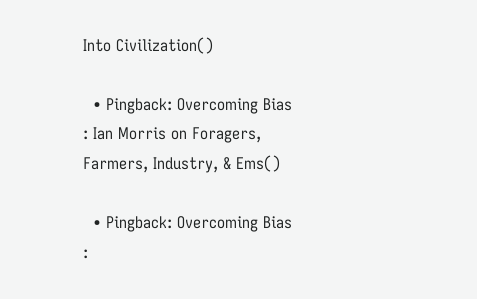Into Civilization()

  • Pingback: Overcoming Bias : Ian Morris on Foragers, Farmers, Industry, & Ems()

  • Pingback: Overcoming Bias :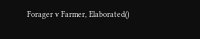Forager v Farmer, Elaborated()